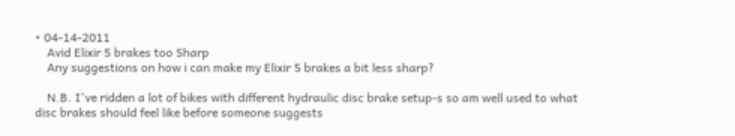• 04-14-2011
    Avid Elixir 5 brakes too Sharp
    Any suggestions on how i can make my Elixir 5 brakes a bit less sharp?

    N.B. I've ridden a lot of bikes with different hydraulic disc brake setup-s so am well used to what disc brakes should feel like before someone suggests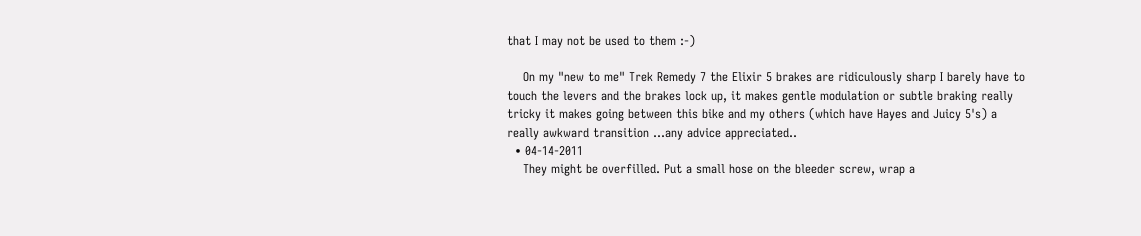that I may not be used to them :-)

    On my "new to me" Trek Remedy 7 the Elixir 5 brakes are ridiculously sharp I barely have to touch the levers and the brakes lock up, it makes gentle modulation or subtle braking really tricky it makes going between this bike and my others (which have Hayes and Juicy 5's) a really awkward transition ...any advice appreciated..
  • 04-14-2011
    They might be overfilled. Put a small hose on the bleeder screw, wrap a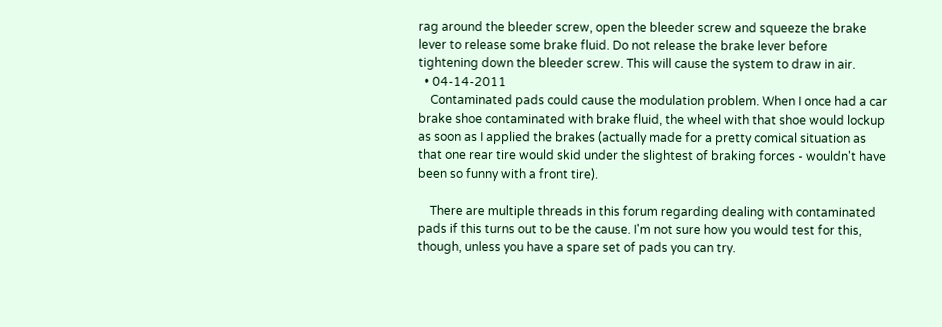rag around the bleeder screw, open the bleeder screw and squeeze the brake lever to release some brake fluid. Do not release the brake lever before tightening down the bleeder screw. This will cause the system to draw in air.
  • 04-14-2011
    Contaminated pads could cause the modulation problem. When I once had a car brake shoe contaminated with brake fluid, the wheel with that shoe would lockup as soon as I applied the brakes (actually made for a pretty comical situation as that one rear tire would skid under the slightest of braking forces - wouldn't have been so funny with a front tire).

    There are multiple threads in this forum regarding dealing with contaminated pads if this turns out to be the cause. I'm not sure how you would test for this, though, unless you have a spare set of pads you can try.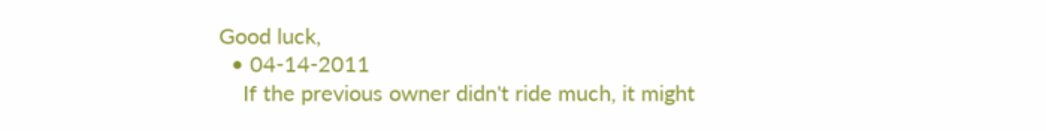Good luck,
  • 04-14-2011
    If the previous owner didn't ride much, it might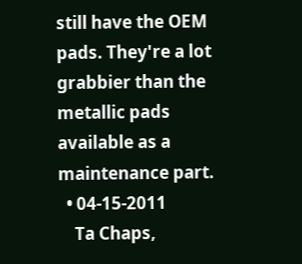still have the OEM pads. They're a lot grabbier than the metallic pads available as a maintenance part.
  • 04-15-2011
    Ta Chaps,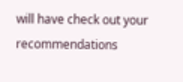will have check out your recommendations